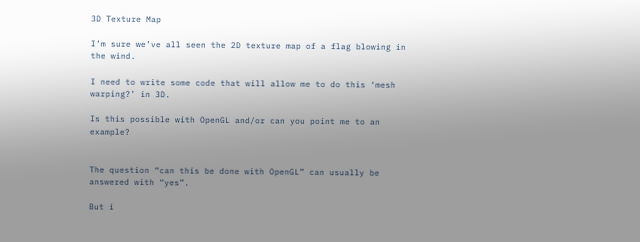3D Texture Map

I’m sure we’ve all seen the 2D texture map of a flag blowing in the wind.

I need to write some code that will allow me to do this ‘mesh warping?’ in 3D.

Is this possible with OpenGL and/or can you point me to an example?


The question “can this be done with OpenGL” can usually be answered with “yes”.

But i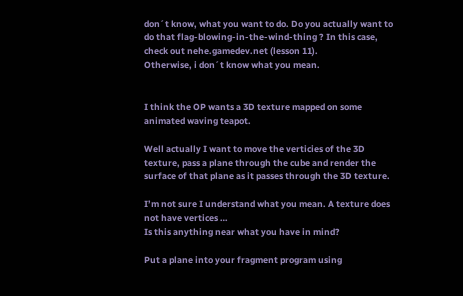don´t know, what you want to do. Do you actually want to do that flag-blowing-in-the-wind-thing ? In this case, check out nehe.gamedev.net (lesson 11).
Otherwise, i don´t know what you mean.


I think the OP wants a 3D texture mapped on some animated waving teapot.

Well actually I want to move the verticies of the 3D texture, pass a plane through the cube and render the surface of that plane as it passes through the 3D texture.

I’m not sure I understand what you mean. A texture does not have vertices …
Is this anything near what you have in mind?

Put a plane into your fragment program using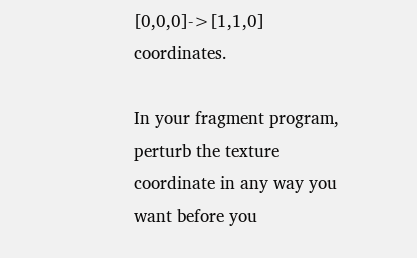[0,0,0]->[1,1,0] coordinates.

In your fragment program, perturb the texture coordinate in any way you want before you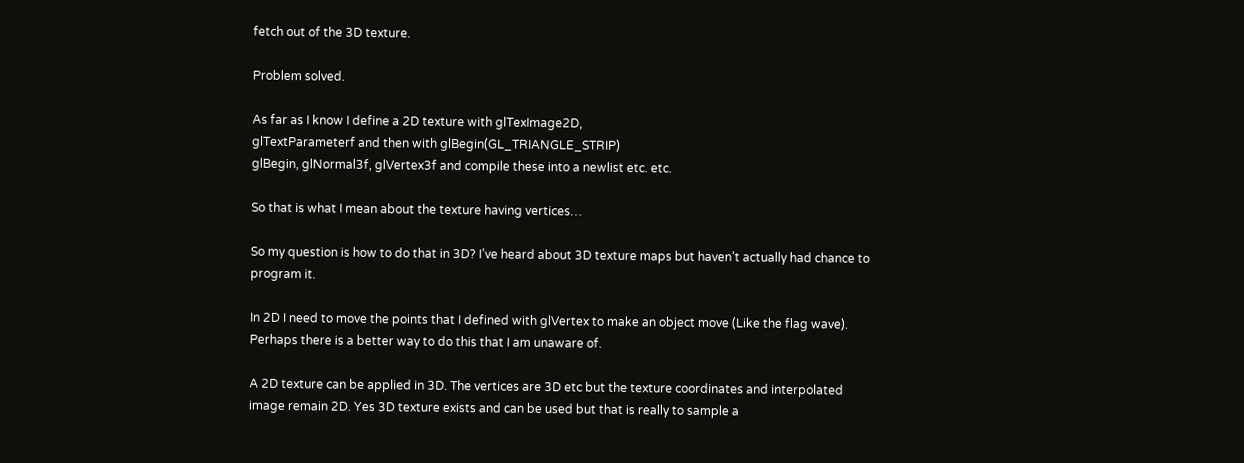fetch out of the 3D texture.

Problem solved.

As far as I know I define a 2D texture with glTexImage2D,
glTextParameterf and then with glBegin(GL_TRIANGLE_STRIP)
glBegin, glNormal3f, glVertex3f and compile these into a newlist etc. etc.

So that is what I mean about the texture having vertices…

So my question is how to do that in 3D? I’ve heard about 3D texture maps but haven’t actually had chance to program it.

In 2D I need to move the points that I defined with glVertex to make an object move (Like the flag wave). Perhaps there is a better way to do this that I am unaware of.

A 2D texture can be applied in 3D. The vertices are 3D etc but the texture coordinates and interpolated image remain 2D. Yes 3D texture exists and can be used but that is really to sample a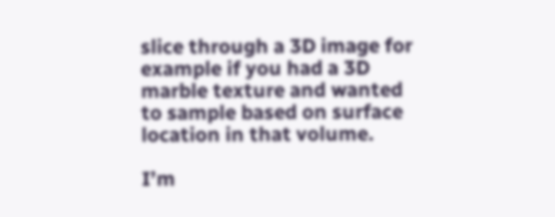slice through a 3D image for example if you had a 3D marble texture and wanted to sample based on surface location in that volume.

I’m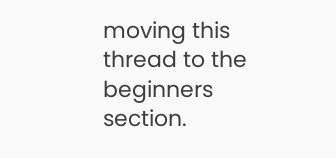moving this thread to the beginners section.